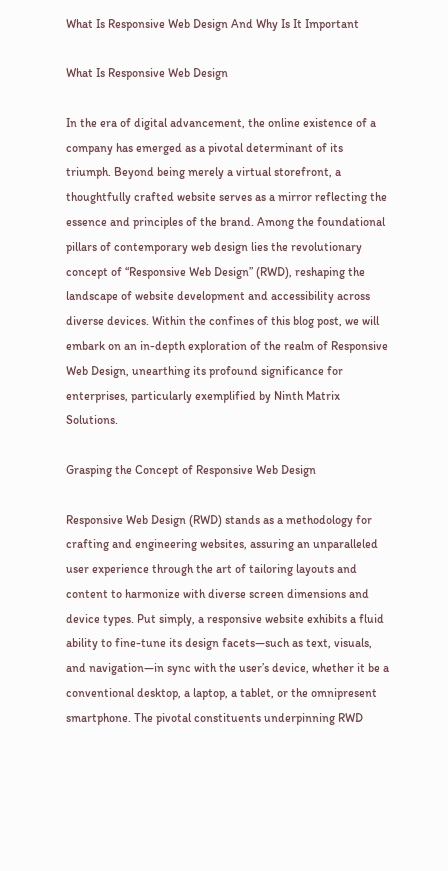What Is Responsive Web Design And Why Is It Important

What Is Responsive Web Design

In the era of digital advancement, the online existence of a company has emerged as a pivotal determinant of its triumph. Beyond being merely a virtual storefront, a thoughtfully crafted website serves as a mirror reflecting the essence and principles of the brand. Among the foundational pillars of contemporary web design lies the revolutionary concept of “Responsive Web Design” (RWD), reshaping the landscape of website development and accessibility across diverse devices. Within the confines of this blog post, we will embark on an in-depth exploration of the realm of Responsive Web Design, unearthing its profound significance for enterprises, particularly exemplified by Ninth Matrix Solutions.

Grasping the Concept of Responsive Web Design

Responsive Web Design (RWD) stands as a methodology for crafting and engineering websites, assuring an unparalleled user experience through the art of tailoring layouts and content to harmonize with diverse screen dimensions and device types. Put simply, a responsive website exhibits a fluid ability to fine-tune its design facets—such as text, visuals, and navigation—in sync with the user’s device, whether it be a conventional desktop, a laptop, a tablet, or the omnipresent smartphone. The pivotal constituents underpinning RWD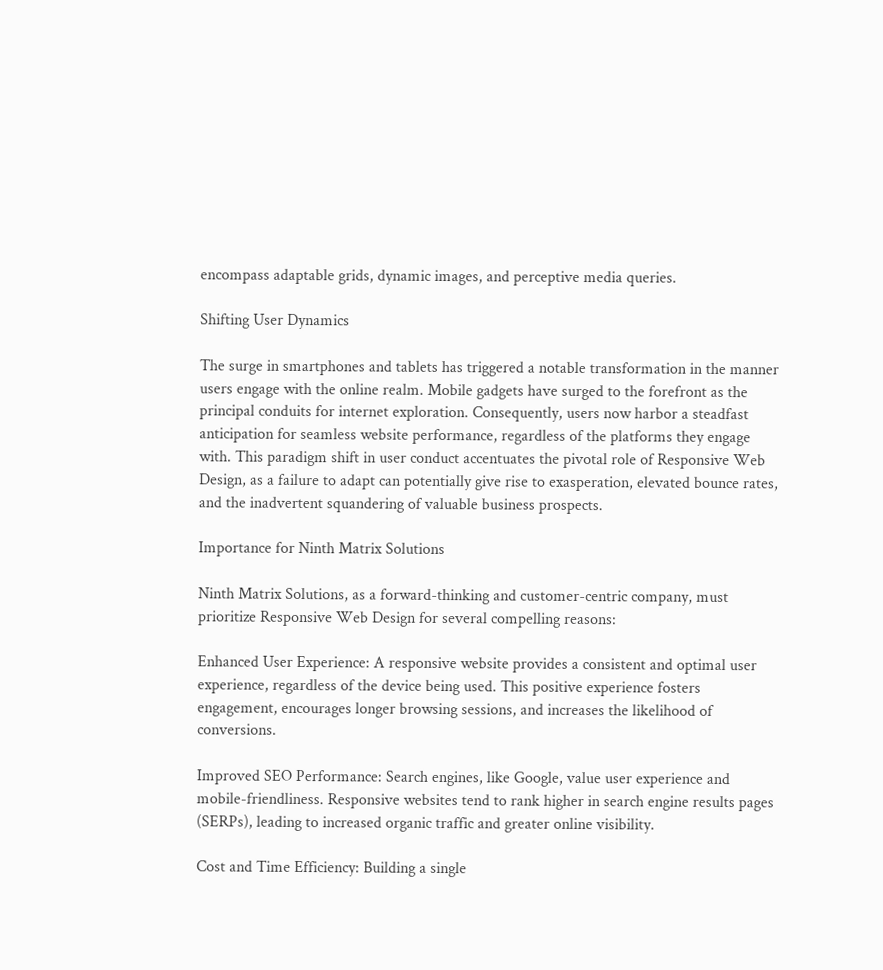encompass adaptable grids, dynamic images, and perceptive media queries.

Shifting User Dynamics

The surge in smartphones and tablets has triggered a notable transformation in the manner users engage with the online realm. Mobile gadgets have surged to the forefront as the principal conduits for internet exploration. Consequently, users now harbor a steadfast anticipation for seamless website performance, regardless of the platforms they engage with. This paradigm shift in user conduct accentuates the pivotal role of Responsive Web Design, as a failure to adapt can potentially give rise to exasperation, elevated bounce rates, and the inadvertent squandering of valuable business prospects.

Importance for Ninth Matrix Solutions

Ninth Matrix Solutions, as a forward-thinking and customer-centric company, must prioritize Responsive Web Design for several compelling reasons:

Enhanced User Experience: A responsive website provides a consistent and optimal user experience, regardless of the device being used. This positive experience fosters engagement, encourages longer browsing sessions, and increases the likelihood of conversions.

Improved SEO Performance: Search engines, like Google, value user experience and mobile-friendliness. Responsive websites tend to rank higher in search engine results pages (SERPs), leading to increased organic traffic and greater online visibility.

Cost and Time Efficiency: Building a single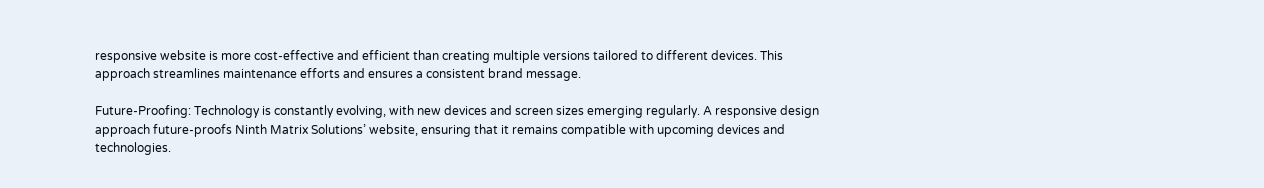responsive website is more cost-effective and efficient than creating multiple versions tailored to different devices. This approach streamlines maintenance efforts and ensures a consistent brand message.

Future-Proofing: Technology is constantly evolving, with new devices and screen sizes emerging regularly. A responsive design approach future-proofs Ninth Matrix Solutions’ website, ensuring that it remains compatible with upcoming devices and technologies.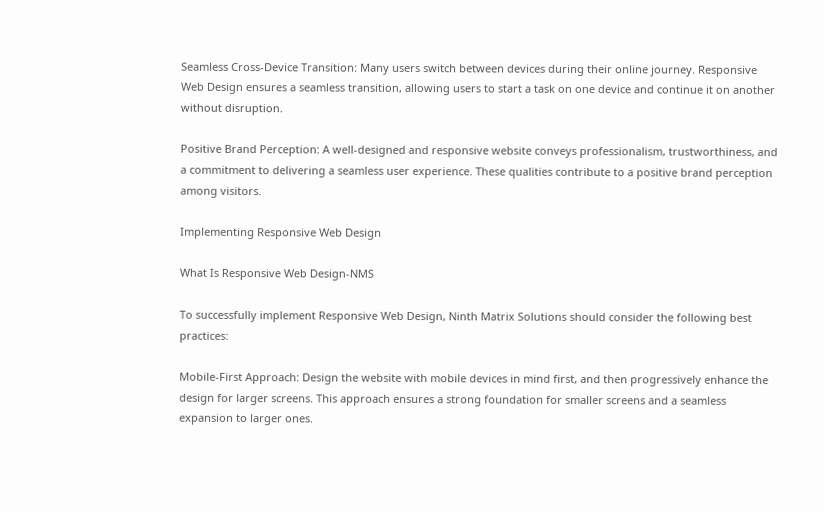Seamless Cross-Device Transition: Many users switch between devices during their online journey. Responsive Web Design ensures a seamless transition, allowing users to start a task on one device and continue it on another without disruption.

Positive Brand Perception: A well-designed and responsive website conveys professionalism, trustworthiness, and a commitment to delivering a seamless user experience. These qualities contribute to a positive brand perception among visitors.

Implementing Responsive Web Design

What Is Responsive Web Design-NMS

To successfully implement Responsive Web Design, Ninth Matrix Solutions should consider the following best practices:

Mobile-First Approach: Design the website with mobile devices in mind first, and then progressively enhance the design for larger screens. This approach ensures a strong foundation for smaller screens and a seamless expansion to larger ones.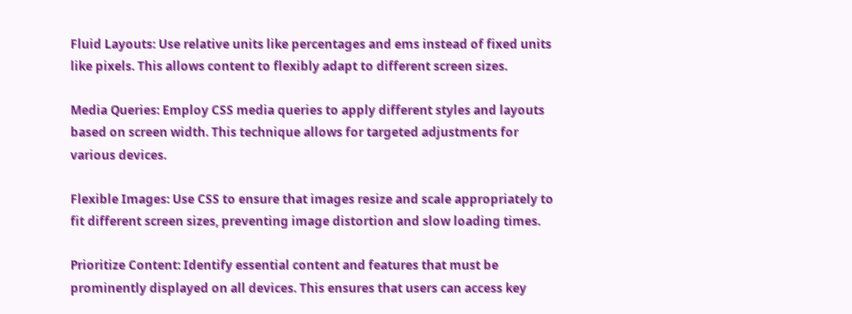Fluid Layouts: Use relative units like percentages and ems instead of fixed units like pixels. This allows content to flexibly adapt to different screen sizes.

Media Queries: Employ CSS media queries to apply different styles and layouts based on screen width. This technique allows for targeted adjustments for various devices.

Flexible Images: Use CSS to ensure that images resize and scale appropriately to fit different screen sizes, preventing image distortion and slow loading times.

Prioritize Content: Identify essential content and features that must be prominently displayed on all devices. This ensures that users can access key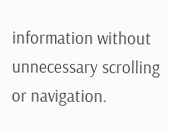information without unnecessary scrolling or navigation.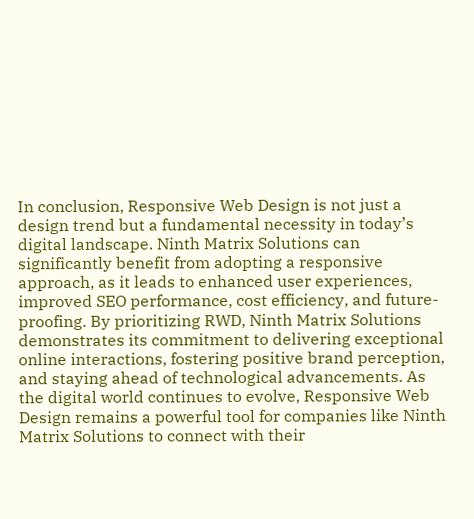In conclusion, Responsive Web Design is not just a design trend but a fundamental necessity in today’s digital landscape. Ninth Matrix Solutions can significantly benefit from adopting a responsive approach, as it leads to enhanced user experiences, improved SEO performance, cost efficiency, and future-proofing. By prioritizing RWD, Ninth Matrix Solutions demonstrates its commitment to delivering exceptional online interactions, fostering positive brand perception, and staying ahead of technological advancements. As the digital world continues to evolve, Responsive Web Design remains a powerful tool for companies like Ninth Matrix Solutions to connect with their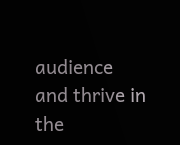audience and thrive in the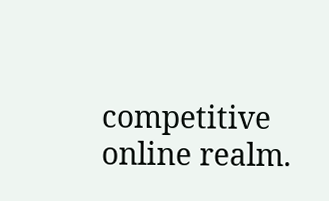competitive online realm.